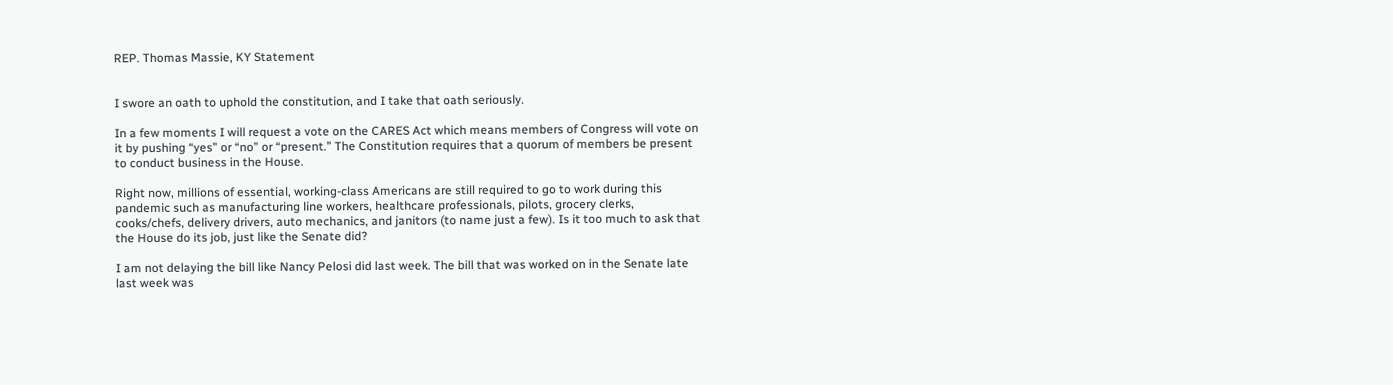REP. Thomas Massie, KY Statement


I swore an oath to uphold the constitution, and I take that oath seriously.

In a few moments I will request a vote on the CARES Act which means members of Congress will vote on it by pushing “yes” or “no” or “present.” The Constitution requires that a quorum of members be present to conduct business in the House.

Right now, millions of essential, working-class Americans are still required to go to work during this pandemic such as manufacturing line workers, healthcare professionals, pilots, grocery clerks, cooks/chefs, delivery drivers, auto mechanics, and janitors (to name just a few). Is it too much to ask that the House do its job, just like the Senate did?

I am not delaying the bill like Nancy Pelosi did last week. The bill that was worked on in the Senate late last week was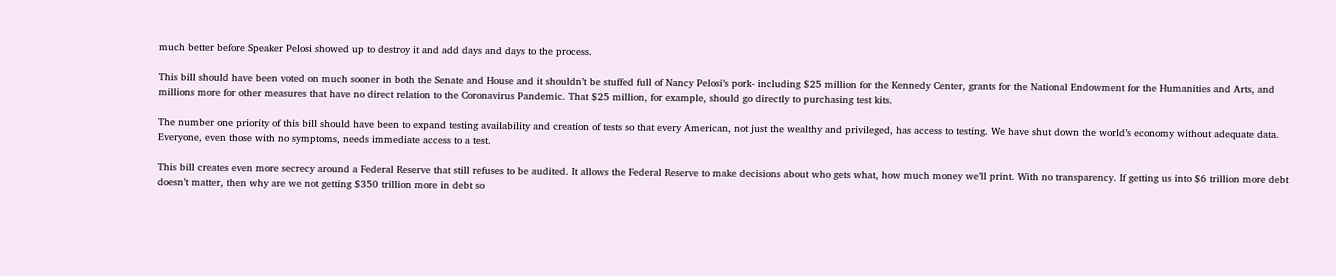much better before Speaker Pelosi showed up to destroy it and add days and days to the process.

This bill should have been voted on much sooner in both the Senate and House and it shouldn’t be stuffed full of Nancy Pelosi’s pork- including $25 million for the Kennedy Center, grants for the National Endowment for the Humanities and Arts, and millions more for other measures that have no direct relation to the Coronavirus Pandemic. That $25 million, for example, should go directly to purchasing test kits.

The number one priority of this bill should have been to expand testing availability and creation of tests so that every American, not just the wealthy and privileged, has access to testing. We have shut down the world’s economy without adequate data. Everyone, even those with no symptoms, needs immediate access to a test.

This bill creates even more secrecy around a Federal Reserve that still refuses to be audited. It allows the Federal Reserve to make decisions about who gets what, how much money we’ll print. With no transparency. If getting us into $6 trillion more debt doesn’t matter, then why are we not getting $350 trillion more in debt so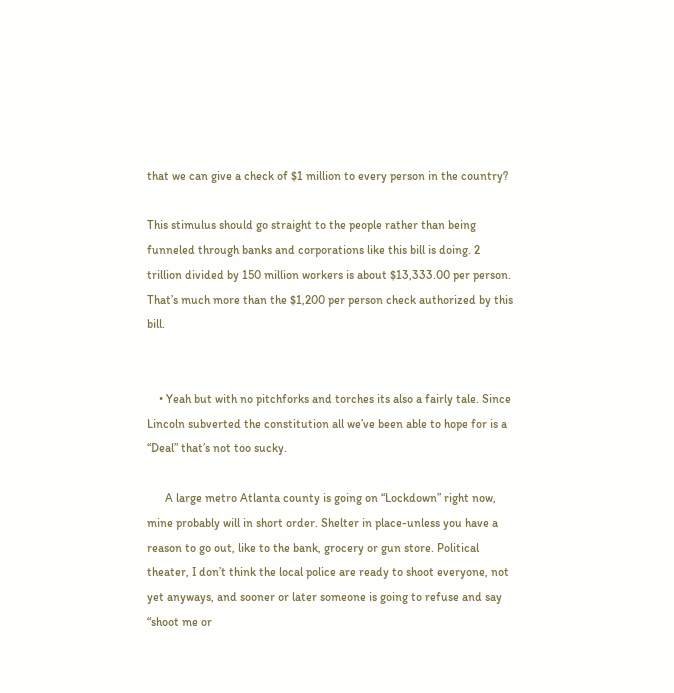that we can give a check of $1 million to every person in the country?

This stimulus should go straight to the people rather than being funneled through banks and corporations like this bill is doing. 2 trillion divided by 150 million workers is about $13,333.00 per person. That’s much more than the $1,200 per person check authorized by this bill.


    • Yeah but with no pitchforks and torches its also a fairly tale. Since Lincoln subverted the constitution all we’ve been able to hope for is a “Deal” that’s not too sucky.

      A large metro Atlanta county is going on “Lockdown” right now, mine probably will in short order. Shelter in place-unless you have a reason to go out, like to the bank, grocery or gun store. Political theater, I don’t think the local police are ready to shoot everyone, not yet anyways, and sooner or later someone is going to refuse and say “shoot me or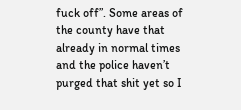fuck off”. Some areas of the county have that already in normal times and the police haven’t purged that shit yet so I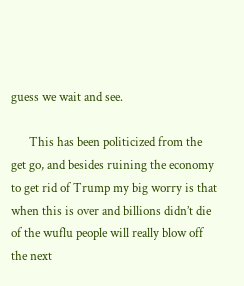guess we wait and see.

      This has been politicized from the get go, and besides ruining the economy to get rid of Trump my big worry is that when this is over and billions didn’t die of the wuflu people will really blow off the next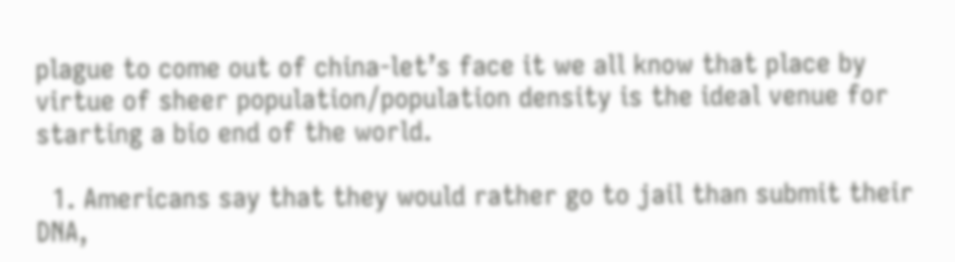plague to come out of china-let’s face it we all know that place by virtue of sheer population/population density is the ideal venue for starting a bio end of the world.

  1. Americans say that they would rather go to jail than submit their DNA,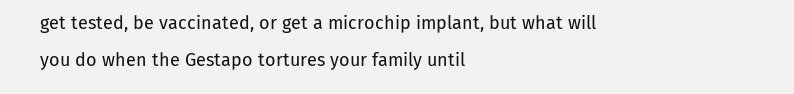get tested, be vaccinated, or get a microchip implant, but what will you do when the Gestapo tortures your family until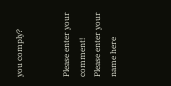you comply?


Please enter your comment!
Please enter your name here